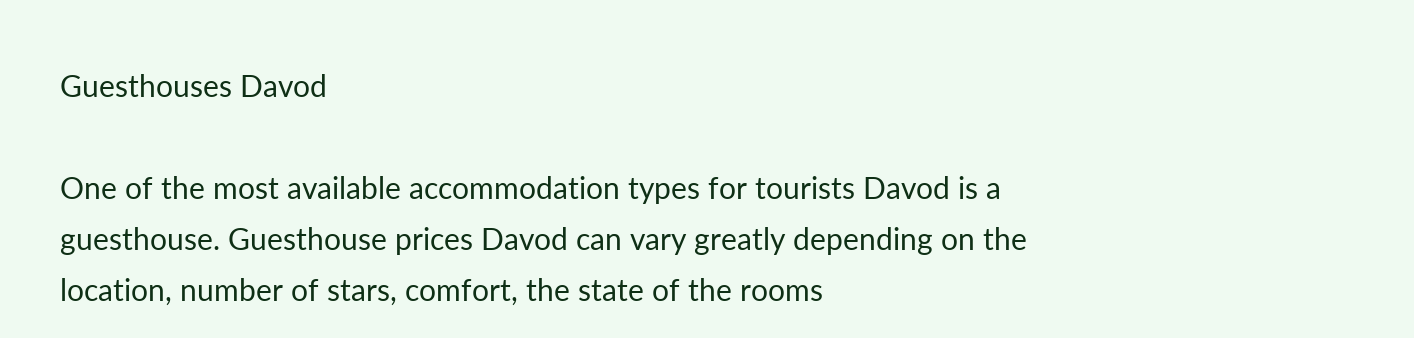Guesthouses Davod

One of the most available accommodation types for tourists Davod is a guesthouse. Guesthouse prices Davod can vary greatly depending on the location, number of stars, comfort, the state of the rooms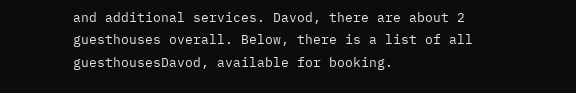and additional services. Davod, there are about 2 guesthouses overall. Below, there is a list of all guesthousesDavod, available for booking.